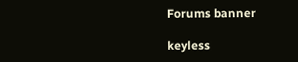Forums banner

keyless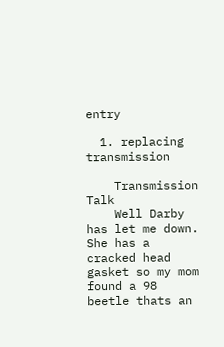entry

  1. replacing transmission

    Transmission Talk
    Well Darby has let me down. She has a cracked head gasket so my mom found a 98 beetle thats an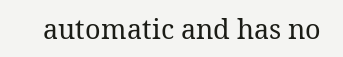automatic and has no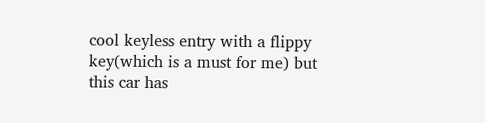cool keyless entry with a flippy key(which is a must for me) but this car has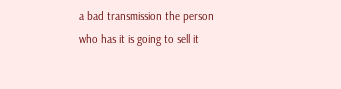a bad transmission the person who has it is going to sell it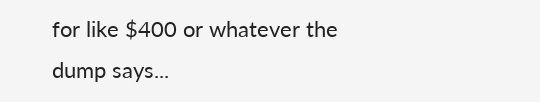for like $400 or whatever the dump says...